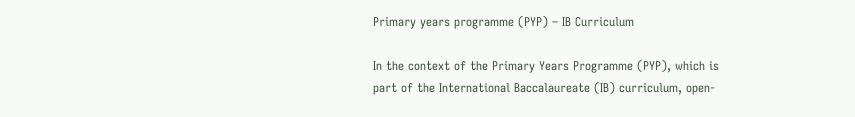Primary years programme (PYP) – IB Curriculum

In the context of the Primary Years Programme (PYP), which is part of the International Baccalaureate (IB) curriculum, open-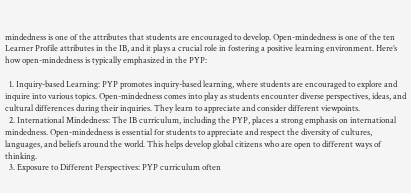mindedness is one of the attributes that students are encouraged to develop. Open-mindedness is one of the ten Learner Profile attributes in the IB, and it plays a crucial role in fostering a positive learning environment. Here’s how open-mindedness is typically emphasized in the PYP:

  1. Inquiry-based Learning: PYP promotes inquiry-based learning, where students are encouraged to explore and inquire into various topics. Open-mindedness comes into play as students encounter diverse perspectives, ideas, and cultural differences during their inquiries. They learn to appreciate and consider different viewpoints.
  2. International Mindedness: The IB curriculum, including the PYP, places a strong emphasis on international mindedness. Open-mindedness is essential for students to appreciate and respect the diversity of cultures, languages, and beliefs around the world. This helps develop global citizens who are open to different ways of thinking.
  3. Exposure to Different Perspectives: PYP curriculum often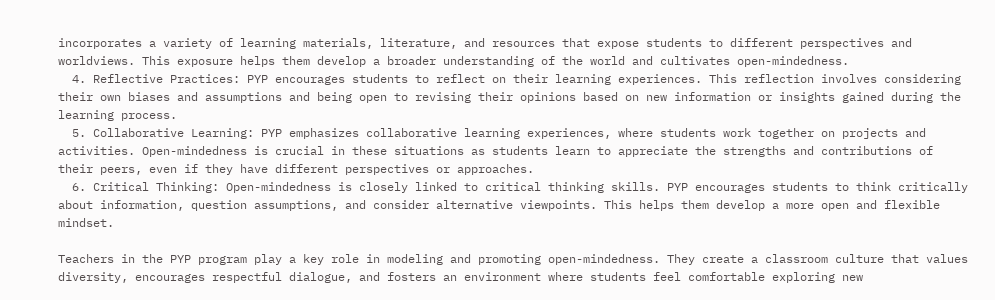incorporates a variety of learning materials, literature, and resources that expose students to different perspectives and worldviews. This exposure helps them develop a broader understanding of the world and cultivates open-mindedness.
  4. Reflective Practices: PYP encourages students to reflect on their learning experiences. This reflection involves considering their own biases and assumptions and being open to revising their opinions based on new information or insights gained during the learning process.
  5. Collaborative Learning: PYP emphasizes collaborative learning experiences, where students work together on projects and activities. Open-mindedness is crucial in these situations as students learn to appreciate the strengths and contributions of their peers, even if they have different perspectives or approaches.
  6. Critical Thinking: Open-mindedness is closely linked to critical thinking skills. PYP encourages students to think critically about information, question assumptions, and consider alternative viewpoints. This helps them develop a more open and flexible mindset.

Teachers in the PYP program play a key role in modeling and promoting open-mindedness. They create a classroom culture that values diversity, encourages respectful dialogue, and fosters an environment where students feel comfortable exploring new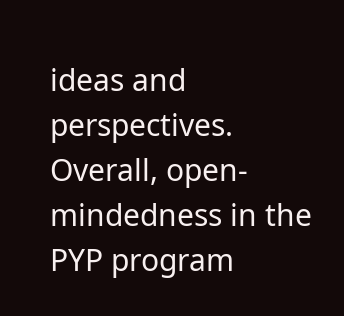ideas and perspectives. Overall, open-mindedness in the PYP program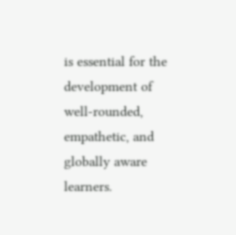is essential for the development of well-rounded, empathetic, and globally aware learners.